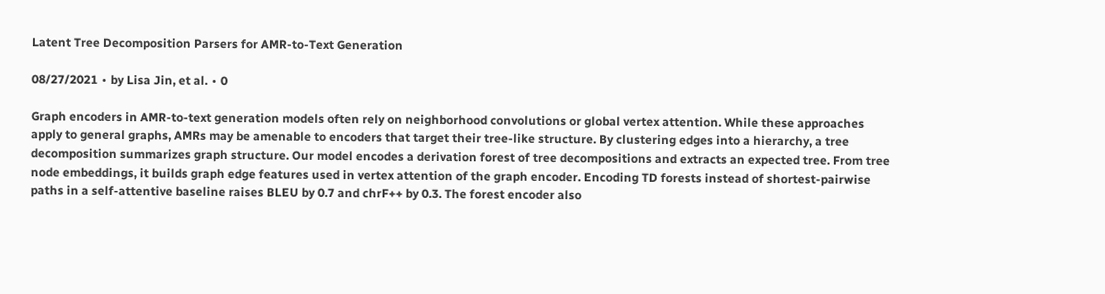Latent Tree Decomposition Parsers for AMR-to-Text Generation

08/27/2021 ∙ by Lisa Jin, et al. ∙ 0

Graph encoders in AMR-to-text generation models often rely on neighborhood convolutions or global vertex attention. While these approaches apply to general graphs, AMRs may be amenable to encoders that target their tree-like structure. By clustering edges into a hierarchy, a tree decomposition summarizes graph structure. Our model encodes a derivation forest of tree decompositions and extracts an expected tree. From tree node embeddings, it builds graph edge features used in vertex attention of the graph encoder. Encoding TD forests instead of shortest-pairwise paths in a self-attentive baseline raises BLEU by 0.7 and chrF++ by 0.3. The forest encoder also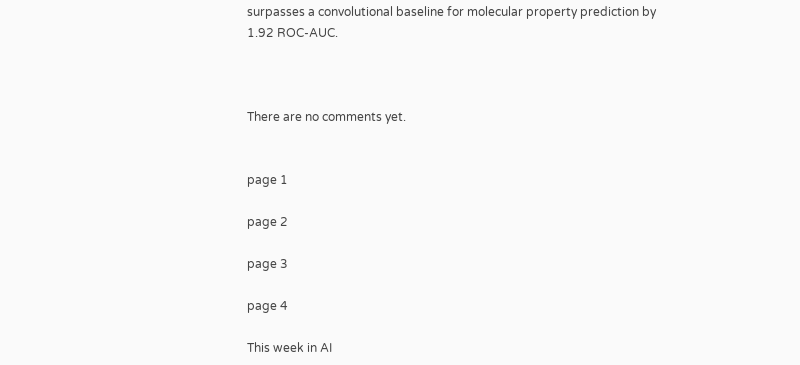surpasses a convolutional baseline for molecular property prediction by 1.92 ROC-AUC.



There are no comments yet.


page 1

page 2

page 3

page 4

This week in AI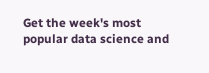Get the week's most popular data science and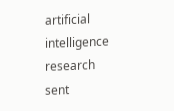artificial intelligence research sent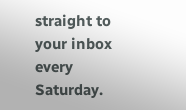straight to your inbox every Saturday.